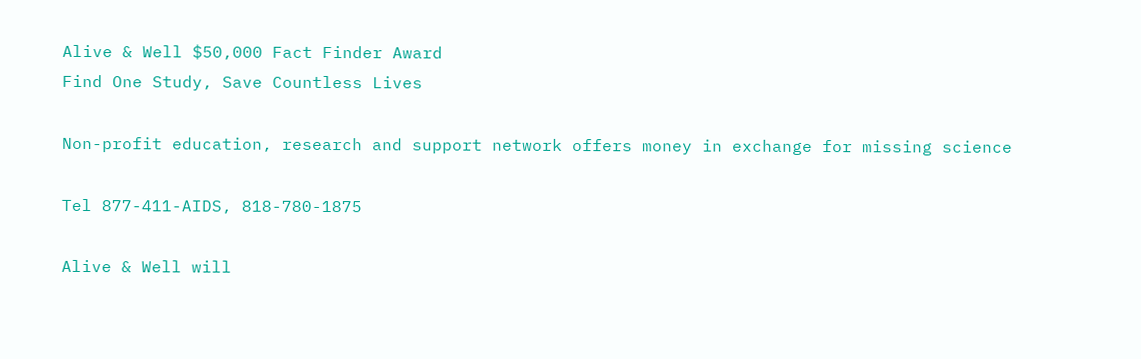Alive & Well $50,000 Fact Finder Award
Find One Study, Save Countless Lives

Non-profit education, research and support network offers money in exchange for missing science

Tel 877-411-AIDS, 818-780-1875

Alive & Well will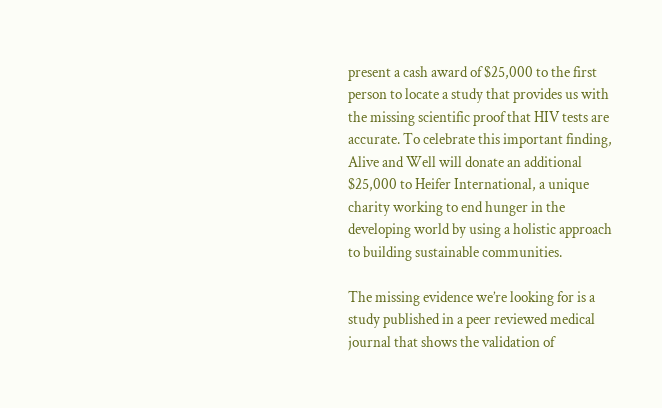present a cash award of $25,000 to the first person to locate a study that provides us with the missing scientific proof that HIV tests are accurate. To celebrate this important finding, Alive and Well will donate an additional $25,000 to Heifer International, a unique charity working to end hunger in the developing world by using a holistic approach to building sustainable communities.

The missing evidence we’re looking for is a study published in a peer reviewed medical journal that shows the validation of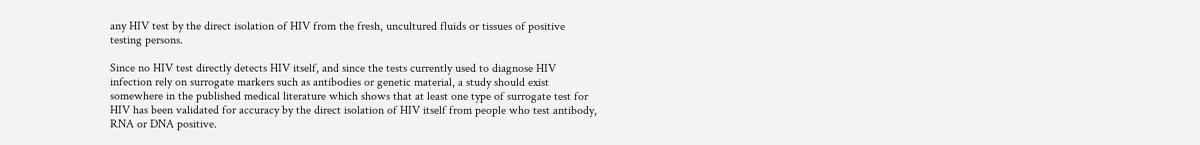any HIV test by the direct isolation of HIV from the fresh, uncultured fluids or tissues of positive testing persons.

Since no HIV test directly detects HIV itself, and since the tests currently used to diagnose HIV infection rely on surrogate markers such as antibodies or genetic material, a study should exist somewhere in the published medical literature which shows that at least one type of surrogate test for HIV has been validated for accuracy by the direct isolation of HIV itself from people who test antibody, RNA or DNA positive.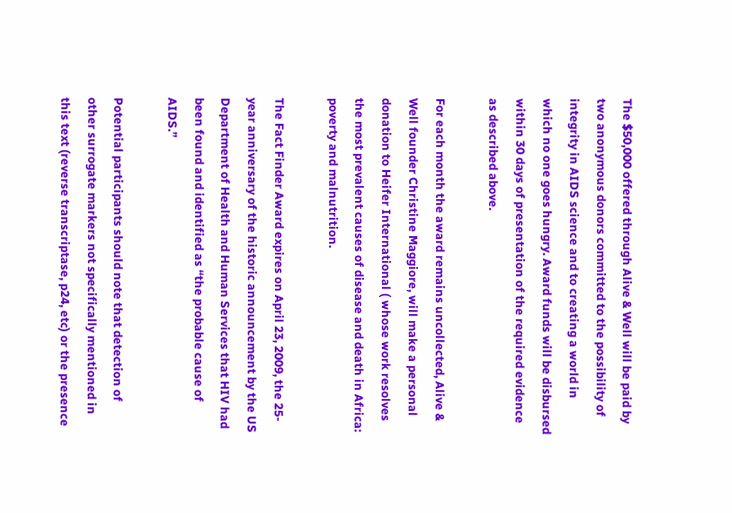The $50,000 offered through Alive & Well will be paid by two anonymous donors committed to the possibility of integrity in AIDS science and to creating a world in which no one goes hungry. Award funds will be disbursed within 30 days of presentation of the required evidence as described above.

For each month the award remains uncollected, Alive & Well founder Christine Maggiore, will make a personal donation to Heifer International ( whose work resolves the most prevalent causes of disease and death in Africa: poverty and malnutrition.

The Fact Finder Award expires on April 23, 2009, the 25-year anniversary of the historic announcement by the US Department of Health and Human Services that HIV had been found and identified as “the probable cause of AIDS.”

Potential participants should note that detection of other surrogate markers not specifically mentioned in this text (reverse transcriptase, p24, etc) or the presence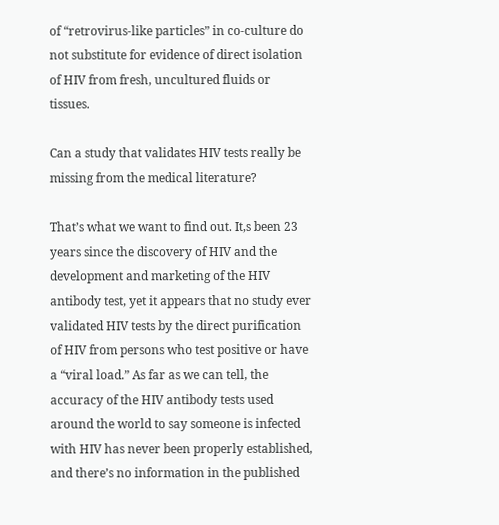of “retrovirus-like particles” in co-culture do not substitute for evidence of direct isolation of HIV from fresh, uncultured fluids or tissues.

Can a study that validates HIV tests really be missing from the medical literature?

That’s what we want to find out. It‚s been 23 years since the discovery of HIV and the development and marketing of the HIV antibody test, yet it appears that no study ever validated HIV tests by the direct purification of HIV from persons who test positive or have a “viral load.” As far as we can tell, the accuracy of the HIV antibody tests used around the world to say someone is infected with HIV has never been properly established, and there’s no information in the published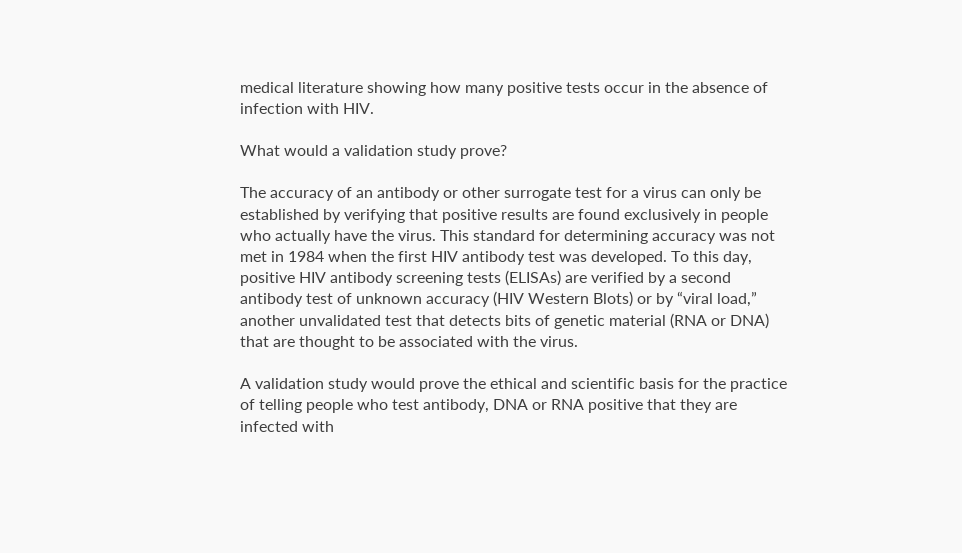medical literature showing how many positive tests occur in the absence of infection with HIV.

What would a validation study prove?

The accuracy of an antibody or other surrogate test for a virus can only be established by verifying that positive results are found exclusively in people who actually have the virus. This standard for determining accuracy was not met in 1984 when the first HIV antibody test was developed. To this day, positive HIV antibody screening tests (ELISAs) are verified by a second antibody test of unknown accuracy (HIV Western Blots) or by “viral load,” another unvalidated test that detects bits of genetic material (RNA or DNA) that are thought to be associated with the virus.

A validation study would prove the ethical and scientific basis for the practice of telling people who test antibody, DNA or RNA positive that they are infected with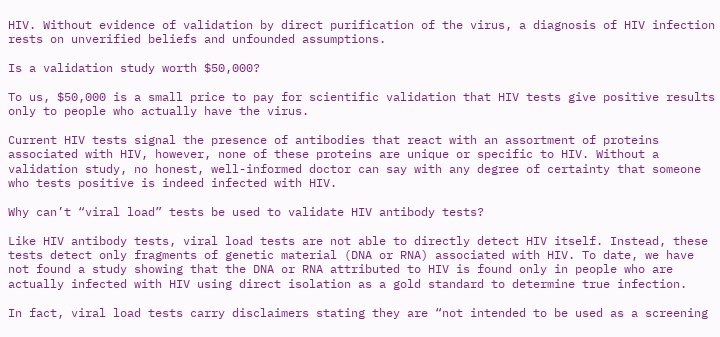HIV. Without evidence of validation by direct purification of the virus, a diagnosis of HIV infection rests on unverified beliefs and unfounded assumptions.

Is a validation study worth $50,000?

To us, $50,000 is a small price to pay for scientific validation that HIV tests give positive results only to people who actually have the virus.

Current HIV tests signal the presence of antibodies that react with an assortment of proteins associated with HIV, however, none of these proteins are unique or specific to HIV. Without a validation study, no honest, well-informed doctor can say with any degree of certainty that someone who tests positive is indeed infected with HIV.

Why can’t “viral load” tests be used to validate HIV antibody tests?

Like HIV antibody tests, viral load tests are not able to directly detect HIV itself. Instead, these tests detect only fragments of genetic material (DNA or RNA) associated with HIV. To date, we have not found a study showing that the DNA or RNA attributed to HIV is found only in people who are actually infected with HIV using direct isolation as a gold standard to determine true infection.

In fact, viral load tests carry disclaimers stating they are “not intended to be used as a screening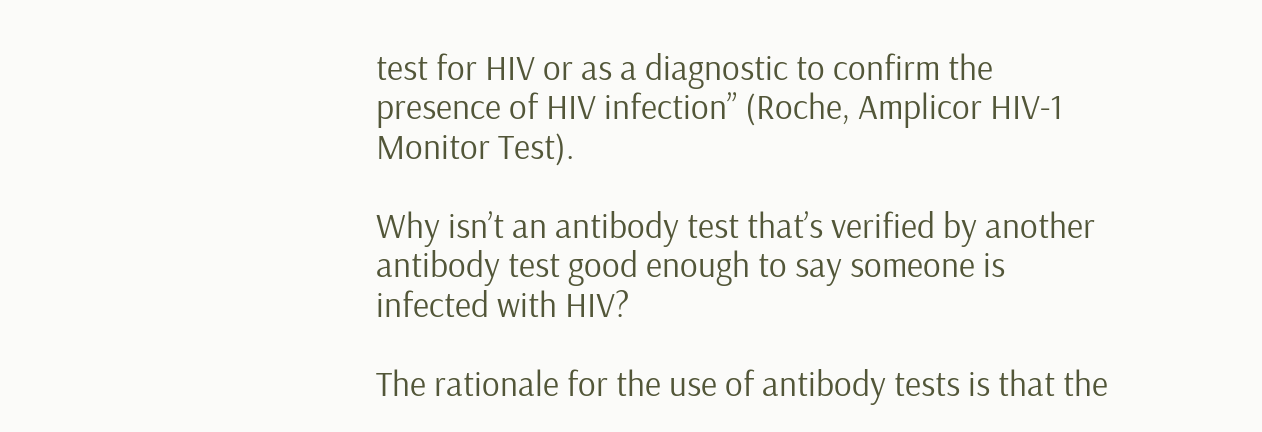test for HIV or as a diagnostic to confirm the presence of HIV infection” (Roche, Amplicor HIV-1 Monitor Test).

Why isn’t an antibody test that’s verified by another antibody test good enough to say someone is infected with HIV?

The rationale for the use of antibody tests is that the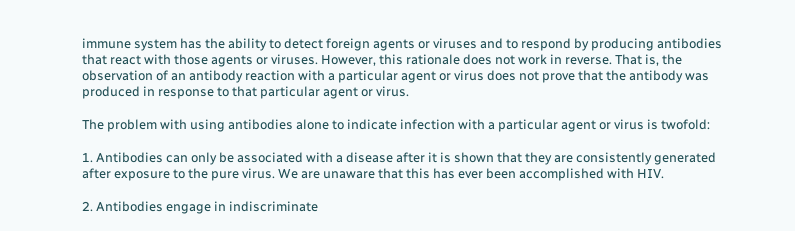immune system has the ability to detect foreign agents or viruses and to respond by producing antibodies that react with those agents or viruses. However, this rationale does not work in reverse. That is, the observation of an antibody reaction with a particular agent or virus does not prove that the antibody was produced in response to that particular agent or virus.

The problem with using antibodies alone to indicate infection with a particular agent or virus is twofold:

1. Antibodies can only be associated with a disease after it is shown that they are consistently generated after exposure to the pure virus. We are unaware that this has ever been accomplished with HIV.

2. Antibodies engage in indiscriminate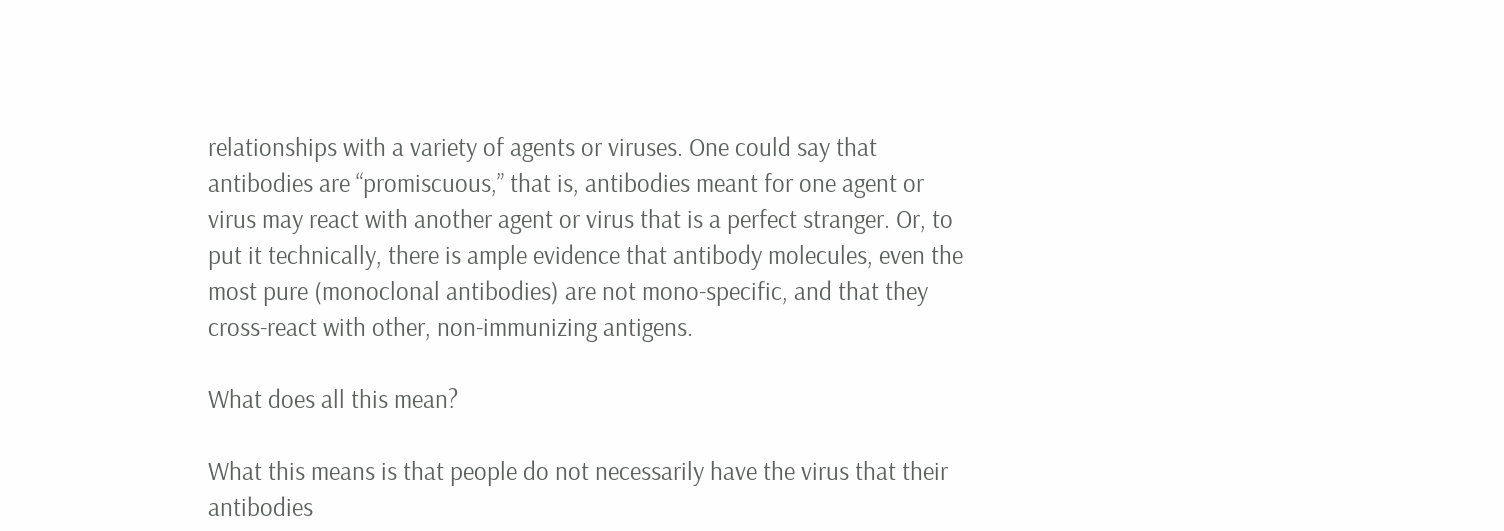relationships with a variety of agents or viruses. One could say that antibodies are “promiscuous,” that is, antibodies meant for one agent or virus may react with another agent or virus that is a perfect stranger. Or, to put it technically, there is ample evidence that antibody molecules, even the most pure (monoclonal antibodies) are not mono-specific, and that they cross-react with other, non-immunizing antigens.

What does all this mean?

What this means is that people do not necessarily have the virus that their antibodies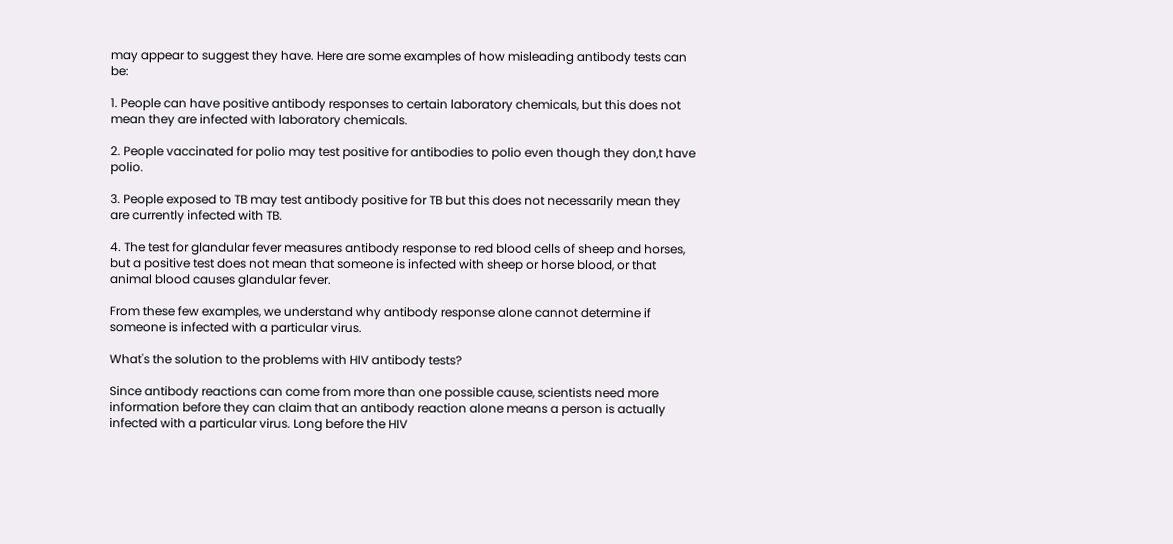may appear to suggest they have. Here are some examples of how misleading antibody tests can be:

1. People can have positive antibody responses to certain laboratory chemicals, but this does not mean they are infected with laboratory chemicals.

2. People vaccinated for polio may test positive for antibodies to polio even though they don‚t have polio.

3. People exposed to TB may test antibody positive for TB but this does not necessarily mean they are currently infected with TB.

4. The test for glandular fever measures antibody response to red blood cells of sheep and horses, but a positive test does not mean that someone is infected with sheep or horse blood, or that animal blood causes glandular fever.

From these few examples, we understand why antibody response alone cannot determine if someone is infected with a particular virus.

What's the solution to the problems with HIV antibody tests?

Since antibody reactions can come from more than one possible cause, scientists need more information before they can claim that an antibody reaction alone means a person is actually infected with a particular virus. Long before the HIV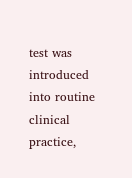test was introduced into routine clinical practice,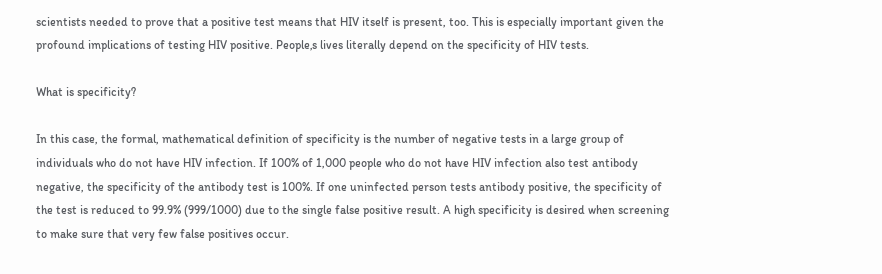scientists needed to prove that a positive test means that HIV itself is present, too. This is especially important given the profound implications of testing HIV positive. People‚s lives literally depend on the specificity of HIV tests.

What is specificity?

In this case, the formal, mathematical definition of specificity is the number of negative tests in a large group of individuals who do not have HIV infection. If 100% of 1,000 people who do not have HIV infection also test antibody negative, the specificity of the antibody test is 100%. If one uninfected person tests antibody positive, the specificity of the test is reduced to 99.9% (999/1000) due to the single false positive result. A high specificity is desired when screening to make sure that very few false positives occur.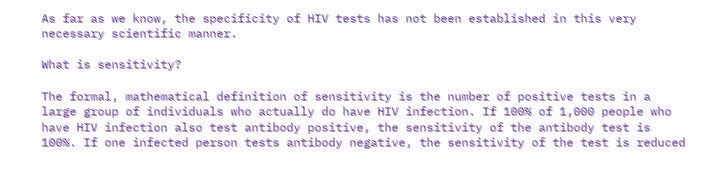As far as we know, the specificity of HIV tests has not been established in this very necessary scientific manner.

What is sensitivity?

The formal, mathematical definition of sensitivity is the number of positive tests in a large group of individuals who actually do have HIV infection. If 100% of 1,000 people who have HIV infection also test antibody positive, the sensitivity of the antibody test is 100%. If one infected person tests antibody negative, the sensitivity of the test is reduced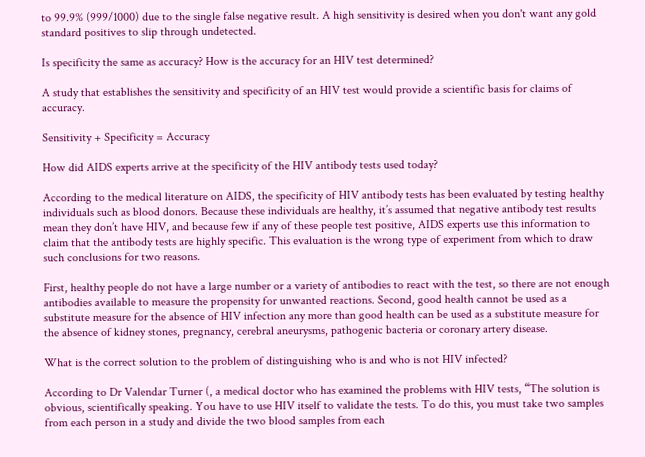to 99.9% (999/1000) due to the single false negative result. A high sensitivity is desired when you don't want any gold standard positives to slip through undetected.

Is specificity the same as accuracy? How is the accuracy for an HIV test determined?

A study that establishes the sensitivity and specificity of an HIV test would provide a scientific basis for claims of accuracy.

Sensitivity + Specificity = Accuracy

How did AIDS experts arrive at the specificity of the HIV antibody tests used today?

According to the medical literature on AIDS, the specificity of HIV antibody tests has been evaluated by testing healthy individuals such as blood donors. Because these individuals are healthy, it’s assumed that negative antibody test results mean they don’t have HIV, and because few if any of these people test positive, AIDS experts use this information to claim that the antibody tests are highly specific. This evaluation is the wrong type of experiment from which to draw such conclusions for two reasons.

First, healthy people do not have a large number or a variety of antibodies to react with the test, so there are not enough antibodies available to measure the propensity for unwanted reactions. Second, good health cannot be used as a substitute measure for the absence of HIV infection any more than good health can be used as a substitute measure for the absence of kidney stones, pregnancy, cerebral aneurysms, pathogenic bacteria or coronary artery disease.

What is the correct solution to the problem of distinguishing who is and who is not HIV infected?

According to Dr Valendar Turner (, a medical doctor who has examined the problems with HIV tests, “The solution is obvious, scientifically speaking. You have to use HIV itself to validate the tests. To do this, you must take two samples from each person in a study and divide the two blood samples from each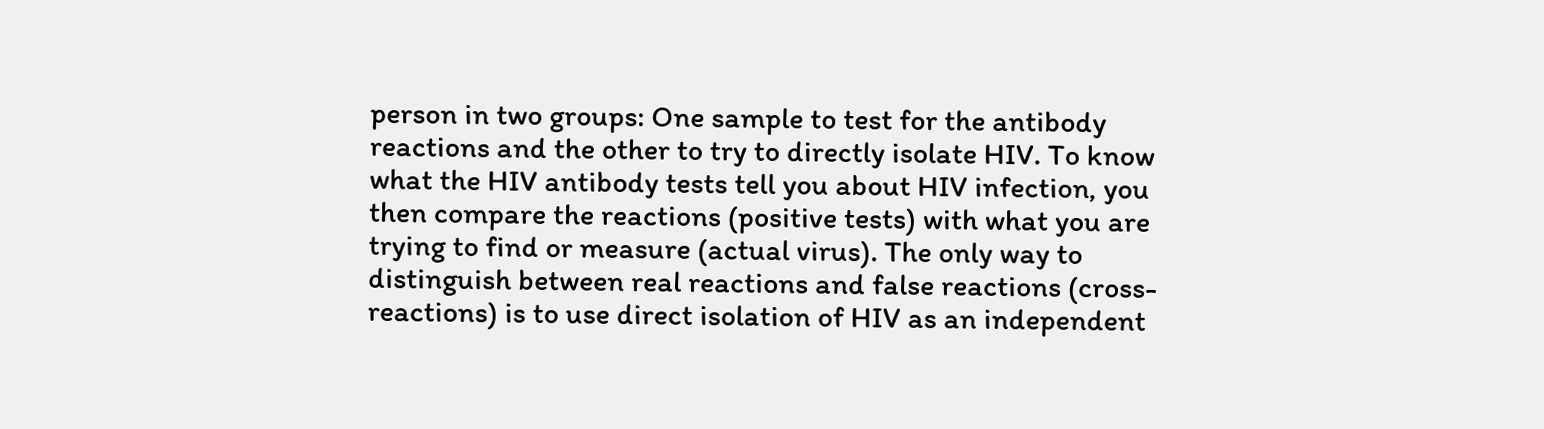person in two groups: One sample to test for the antibody reactions and the other to try to directly isolate HIV. To know what the HIV antibody tests tell you about HIV infection, you then compare the reactions (positive tests) with what you are trying to find or measure (actual virus). The only way to distinguish between real reactions and false reactions (cross-reactions) is to use direct isolation of HIV as an independent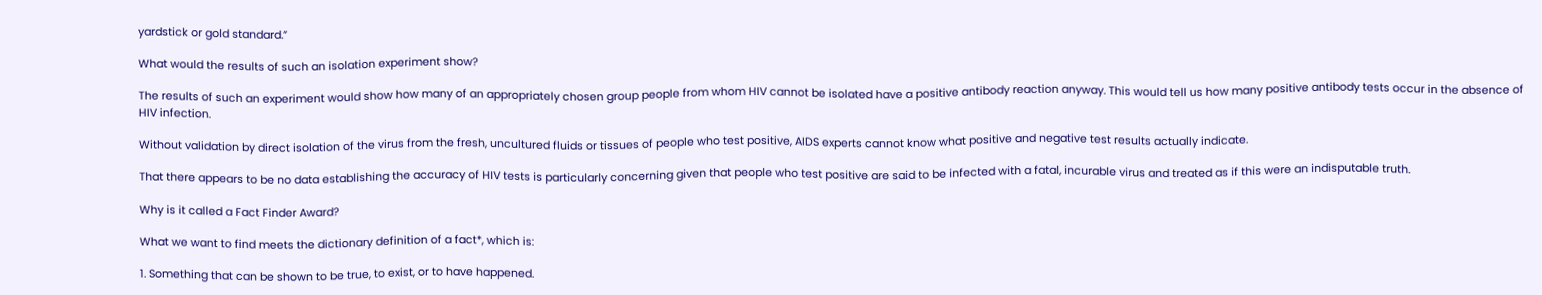yardstick or gold standard.”

What would the results of such an isolation experiment show?

The results of such an experiment would show how many of an appropriately chosen group people from whom HIV cannot be isolated have a positive antibody reaction anyway. This would tell us how many positive antibody tests occur in the absence of HIV infection.

Without validation by direct isolation of the virus from the fresh, uncultured fluids or tissues of people who test positive, AIDS experts cannot know what positive and negative test results actually indicate.

That there appears to be no data establishing the accuracy of HIV tests is particularly concerning given that people who test positive are said to be infected with a fatal, incurable virus and treated as if this were an indisputable truth.

Why is it called a Fact Finder Award?

What we want to find meets the dictionary definition of a fact*, which is:

1. Something that can be shown to be true, to exist, or to have happened.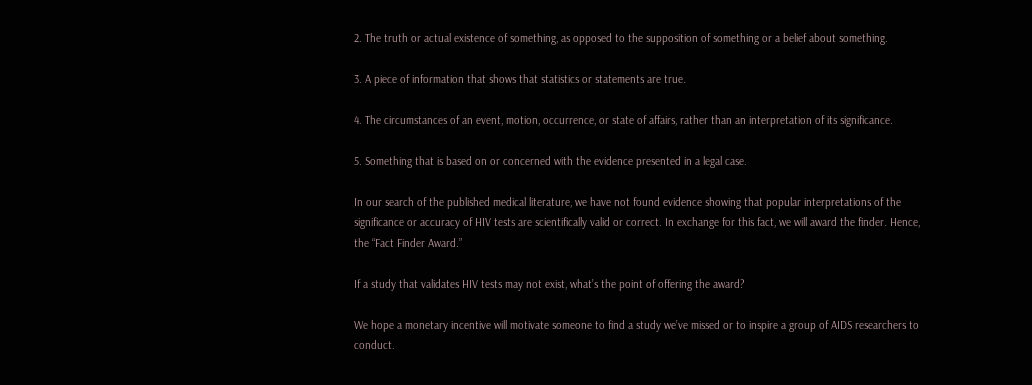2. The truth or actual existence of something, as opposed to the supposition of something or a belief about something.

3. A piece of information that shows that statistics or statements are true.

4. The circumstances of an event, motion, occurrence, or state of affairs, rather than an interpretation of its significance.

5. Something that is based on or concerned with the evidence presented in a legal case.

In our search of the published medical literature, we have not found evidence showing that popular interpretations of the significance or accuracy of HIV tests are scientifically valid or correct. In exchange for this fact, we will award the finder. Hence, the “Fact Finder Award.”

If a study that validates HIV tests may not exist, what’s the point of offering the award?

We hope a monetary incentive will motivate someone to find a study we’ve missed or to inspire a group of AIDS researchers to conduct.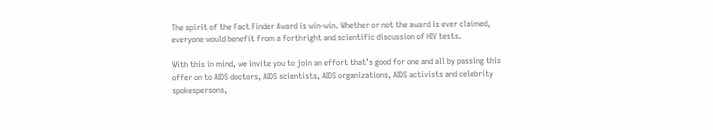The spirit of the Fact Finder Award is win-win. Whether or not the award is ever claimed, everyone would benefit from a forthright and scientific discussion of HIV tests.

With this in mind, we invite you to join an effort that’s good for one and all by passing this offer on to AIDS doctors, AIDS scientists, AIDS organizations, AIDS activists and celebrity spokespersons,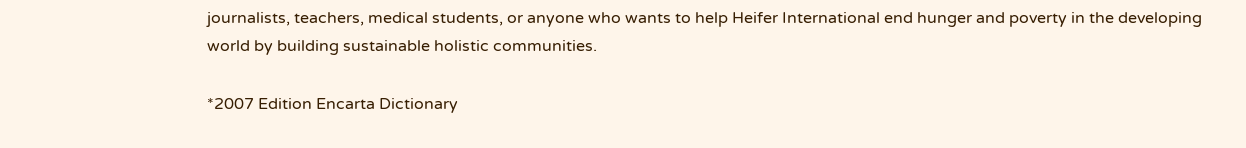journalists, teachers, medical students, or anyone who wants to help Heifer International end hunger and poverty in the developing world by building sustainable holistic communities.

*2007 Edition Encarta Dictionary